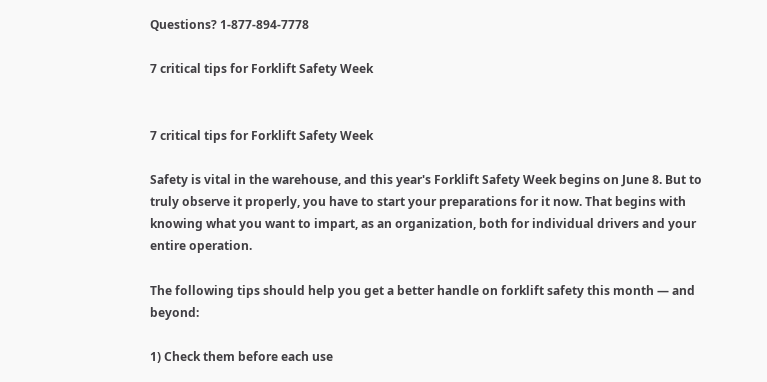Questions? 1-877-894-7778

7 critical tips for Forklift Safety Week


7 critical tips for Forklift Safety Week

Safety is vital in the warehouse, and this year's Forklift Safety Week begins on June 8. But to truly observe it properly, you have to start your preparations for it now. That begins with knowing what you want to impart, as an organization, both for individual drivers and your entire operation.

The following tips should help you get a better handle on forklift safety this month — and beyond:

1) Check them before each use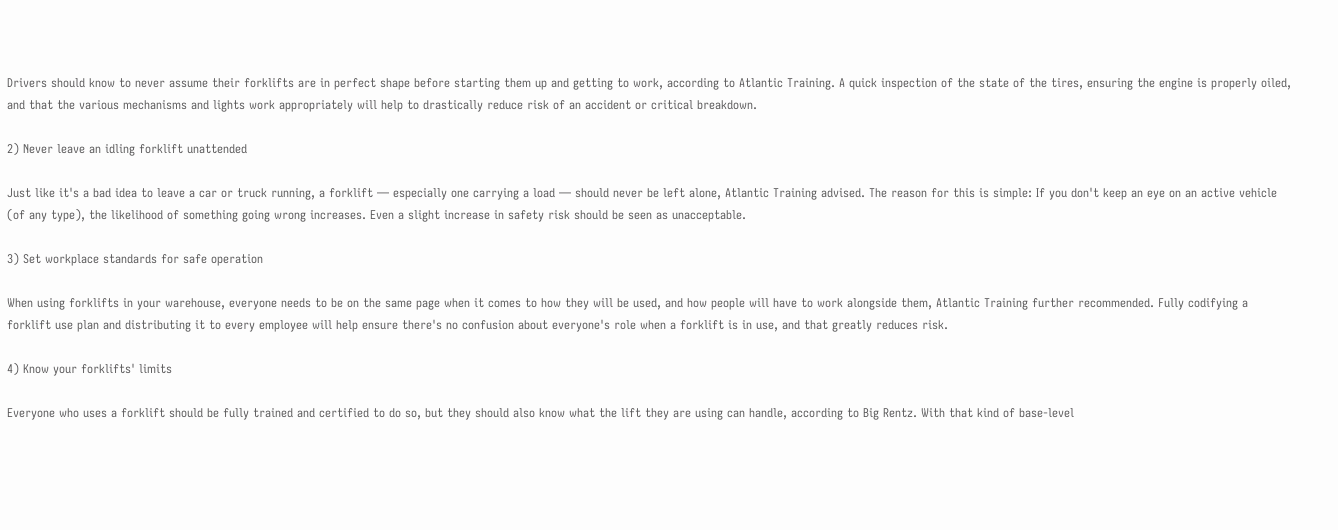Drivers should know to never assume their forklifts are in perfect shape before starting them up and getting to work, according to Atlantic Training. A quick inspection of the state of the tires, ensuring the engine is properly oiled, and that the various mechanisms and lights work appropriately will help to drastically reduce risk of an accident or critical breakdown.

2) Never leave an idling forklift unattended

Just like it's a bad idea to leave a car or truck running, a forklift — especially one carrying a load — should never be left alone, Atlantic Training advised. The reason for this is simple: If you don't keep an eye on an active vehicle (of any type), the likelihood of something going wrong increases. Even a slight increase in safety risk should be seen as unacceptable.

3) Set workplace standards for safe operation

When using forklifts in your warehouse, everyone needs to be on the same page when it comes to how they will be used, and how people will have to work alongside them, Atlantic Training further recommended. Fully codifying a forklift use plan and distributing it to every employee will help ensure there's no confusion about everyone's role when a forklift is in use, and that greatly reduces risk.

4) Know your forklifts' limits

Everyone who uses a forklift should be fully trained and certified to do so, but they should also know what the lift they are using can handle, according to Big Rentz. With that kind of base-level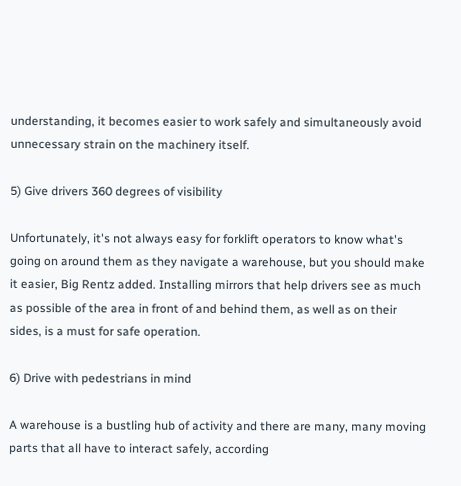understanding, it becomes easier to work safely and simultaneously avoid unnecessary strain on the machinery itself.

5) Give drivers 360 degrees of visibility

Unfortunately, it's not always easy for forklift operators to know what's going on around them as they navigate a warehouse, but you should make it easier, Big Rentz added. Installing mirrors that help drivers see as much as possible of the area in front of and behind them, as well as on their sides, is a must for safe operation.

6) Drive with pedestrians in mind

A warehouse is a bustling hub of activity and there are many, many moving parts that all have to interact safely, according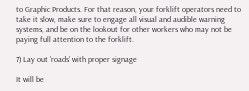to Graphic Products. For that reason, your forklift operators need to take it slow, make sure to engage all visual and audible warning systems, and be on the lookout for other workers who may not be paying full attention to the forklift.

7) Lay out 'roads' with proper signage

It will be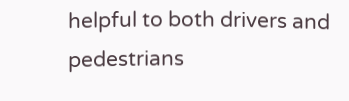helpful to both drivers and pedestrians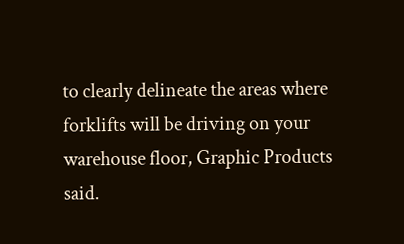to clearly delineate the areas where forklifts will be driving on your warehouse floor, Graphic Products said.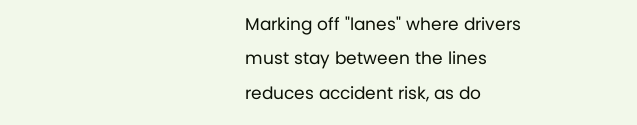Marking off "lanes" where drivers must stay between the lines reduces accident risk, as do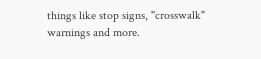things like stop signs, "crosswalk" warnings and more.